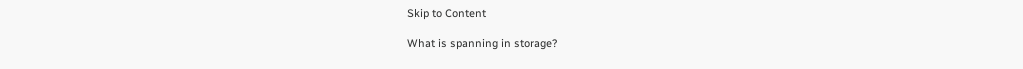Skip to Content

What is spanning in storage?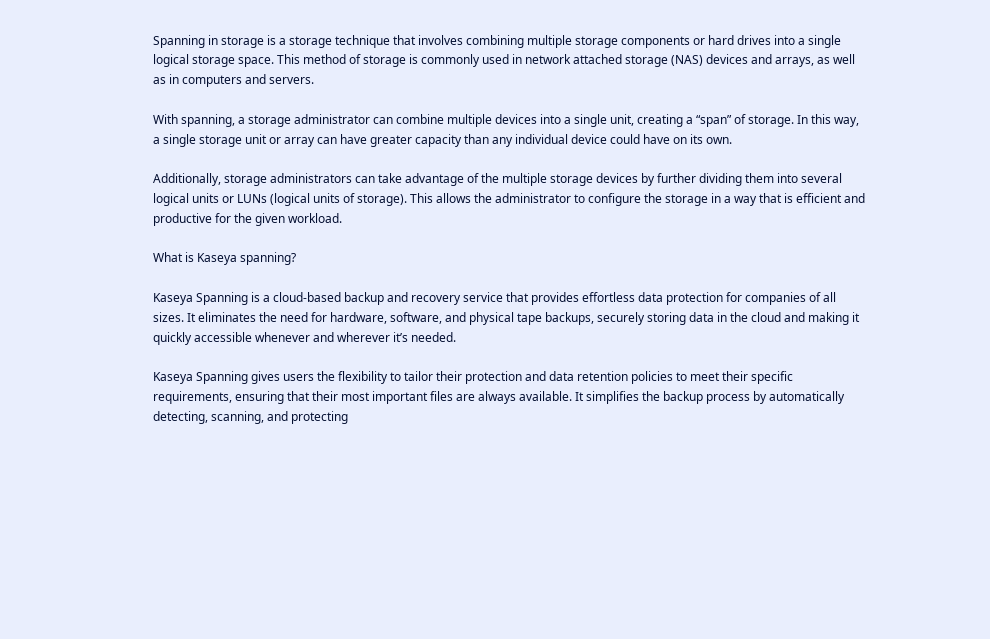Spanning in storage is a storage technique that involves combining multiple storage components or hard drives into a single logical storage space. This method of storage is commonly used in network attached storage (NAS) devices and arrays, as well as in computers and servers.

With spanning, a storage administrator can combine multiple devices into a single unit, creating a “span” of storage. In this way, a single storage unit or array can have greater capacity than any individual device could have on its own.

Additionally, storage administrators can take advantage of the multiple storage devices by further dividing them into several logical units or LUNs (logical units of storage). This allows the administrator to configure the storage in a way that is efficient and productive for the given workload.

What is Kaseya spanning?

Kaseya Spanning is a cloud-based backup and recovery service that provides effortless data protection for companies of all sizes. It eliminates the need for hardware, software, and physical tape backups, securely storing data in the cloud and making it quickly accessible whenever and wherever it’s needed.

Kaseya Spanning gives users the flexibility to tailor their protection and data retention policies to meet their specific requirements, ensuring that their most important files are always available. It simplifies the backup process by automatically detecting, scanning, and protecting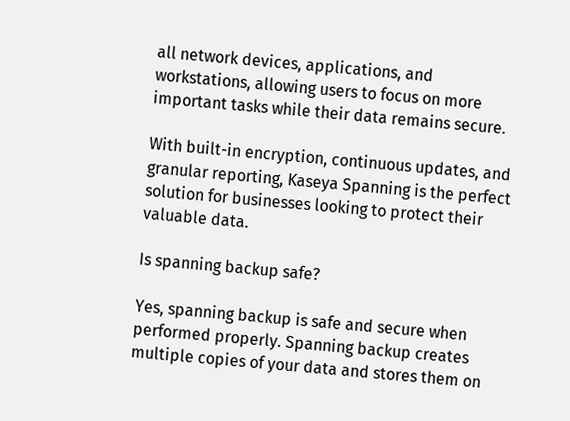all network devices, applications, and workstations, allowing users to focus on more important tasks while their data remains secure.

With built-in encryption, continuous updates, and granular reporting, Kaseya Spanning is the perfect solution for businesses looking to protect their valuable data.

Is spanning backup safe?

Yes, spanning backup is safe and secure when performed properly. Spanning backup creates multiple copies of your data and stores them on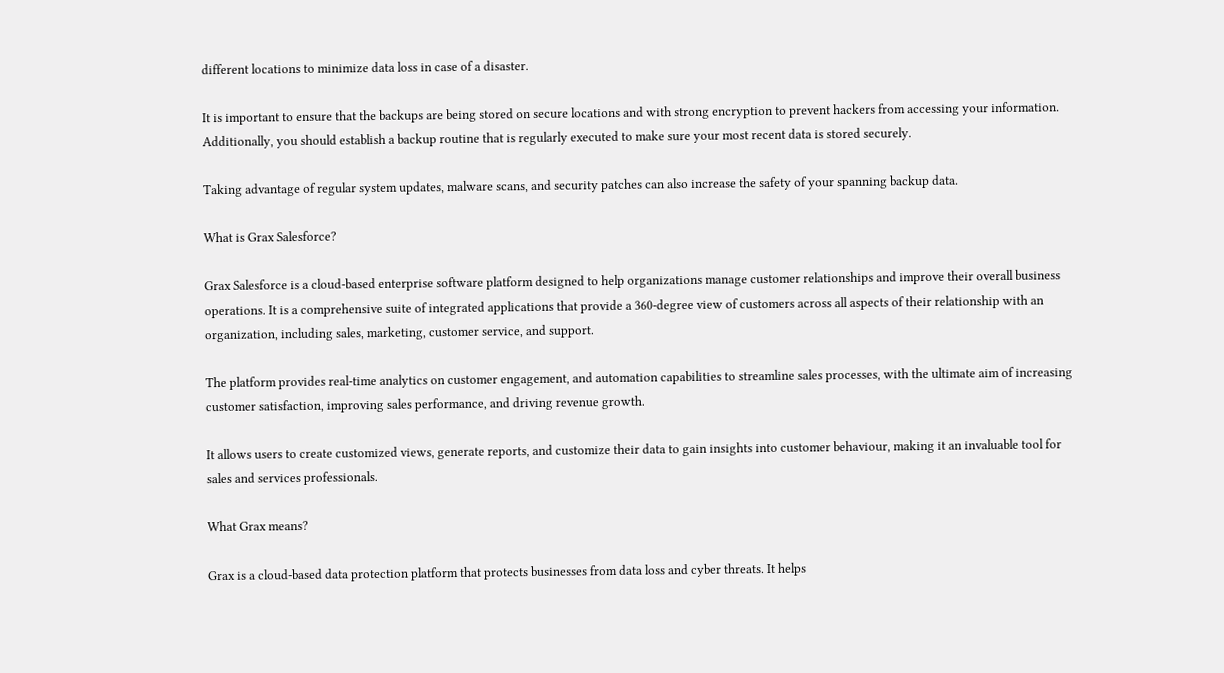different locations to minimize data loss in case of a disaster.

It is important to ensure that the backups are being stored on secure locations and with strong encryption to prevent hackers from accessing your information. Additionally, you should establish a backup routine that is regularly executed to make sure your most recent data is stored securely.

Taking advantage of regular system updates, malware scans, and security patches can also increase the safety of your spanning backup data.

What is Grax Salesforce?

Grax Salesforce is a cloud-based enterprise software platform designed to help organizations manage customer relationships and improve their overall business operations. It is a comprehensive suite of integrated applications that provide a 360-degree view of customers across all aspects of their relationship with an organization, including sales, marketing, customer service, and support.

The platform provides real-time analytics on customer engagement, and automation capabilities to streamline sales processes, with the ultimate aim of increasing customer satisfaction, improving sales performance, and driving revenue growth.

It allows users to create customized views, generate reports, and customize their data to gain insights into customer behaviour, making it an invaluable tool for sales and services professionals.

What Grax means?

Grax is a cloud-based data protection platform that protects businesses from data loss and cyber threats. It helps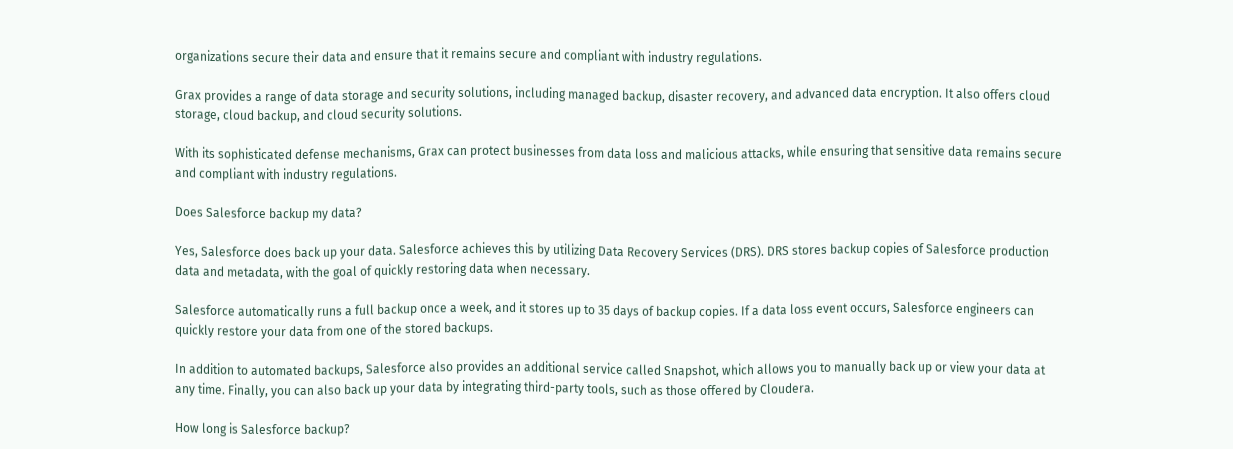organizations secure their data and ensure that it remains secure and compliant with industry regulations.

Grax provides a range of data storage and security solutions, including managed backup, disaster recovery, and advanced data encryption. It also offers cloud storage, cloud backup, and cloud security solutions.

With its sophisticated defense mechanisms, Grax can protect businesses from data loss and malicious attacks, while ensuring that sensitive data remains secure and compliant with industry regulations.

Does Salesforce backup my data?

Yes, Salesforce does back up your data. Salesforce achieves this by utilizing Data Recovery Services (DRS). DRS stores backup copies of Salesforce production data and metadata, with the goal of quickly restoring data when necessary.

Salesforce automatically runs a full backup once a week, and it stores up to 35 days of backup copies. If a data loss event occurs, Salesforce engineers can quickly restore your data from one of the stored backups.

In addition to automated backups, Salesforce also provides an additional service called Snapshot, which allows you to manually back up or view your data at any time. Finally, you can also back up your data by integrating third-party tools, such as those offered by Cloudera.

How long is Salesforce backup?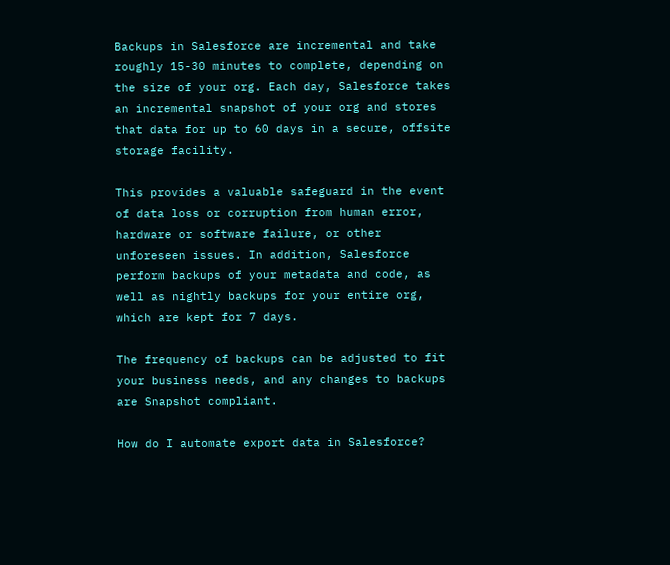Backups in Salesforce are incremental and take roughly 15-30 minutes to complete, depending on the size of your org. Each day, Salesforce takes an incremental snapshot of your org and stores that data for up to 60 days in a secure, offsite storage facility.

This provides a valuable safeguard in the event of data loss or corruption from human error, hardware or software failure, or other unforeseen issues. In addition, Salesforce perform backups of your metadata and code, as well as nightly backups for your entire org, which are kept for 7 days.

The frequency of backups can be adjusted to fit your business needs, and any changes to backups are Snapshot compliant.

How do I automate export data in Salesforce?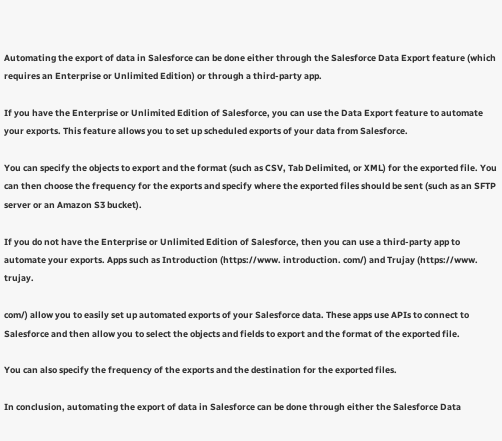Automating the export of data in Salesforce can be done either through the Salesforce Data Export feature (which requires an Enterprise or Unlimited Edition) or through a third-party app.

If you have the Enterprise or Unlimited Edition of Salesforce, you can use the Data Export feature to automate your exports. This feature allows you to set up scheduled exports of your data from Salesforce.

You can specify the objects to export and the format (such as CSV, Tab Delimited, or XML) for the exported file. You can then choose the frequency for the exports and specify where the exported files should be sent (such as an SFTP server or an Amazon S3 bucket).

If you do not have the Enterprise or Unlimited Edition of Salesforce, then you can use a third-party app to automate your exports. Apps such as Introduction (https://www. introduction. com/) and Trujay (https://www. trujay.

com/) allow you to easily set up automated exports of your Salesforce data. These apps use APIs to connect to Salesforce and then allow you to select the objects and fields to export and the format of the exported file.

You can also specify the frequency of the exports and the destination for the exported files.

In conclusion, automating the export of data in Salesforce can be done through either the Salesforce Data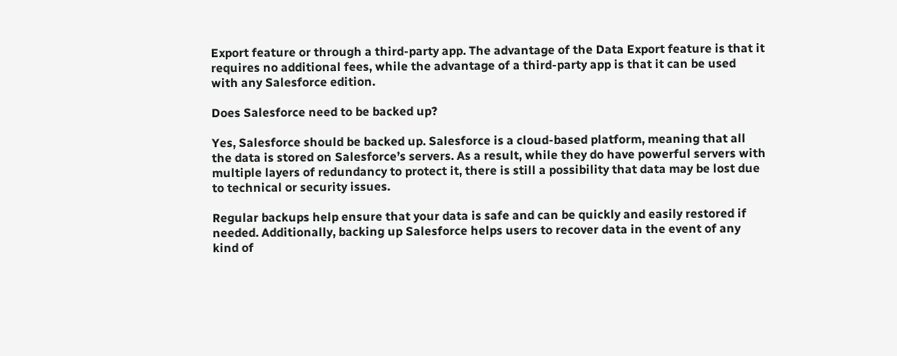Export feature or through a third-party app. The advantage of the Data Export feature is that it requires no additional fees, while the advantage of a third-party app is that it can be used with any Salesforce edition.

Does Salesforce need to be backed up?

Yes, Salesforce should be backed up. Salesforce is a cloud-based platform, meaning that all the data is stored on Salesforce’s servers. As a result, while they do have powerful servers with multiple layers of redundancy to protect it, there is still a possibility that data may be lost due to technical or security issues.

Regular backups help ensure that your data is safe and can be quickly and easily restored if needed. Additionally, backing up Salesforce helps users to recover data in the event of any kind of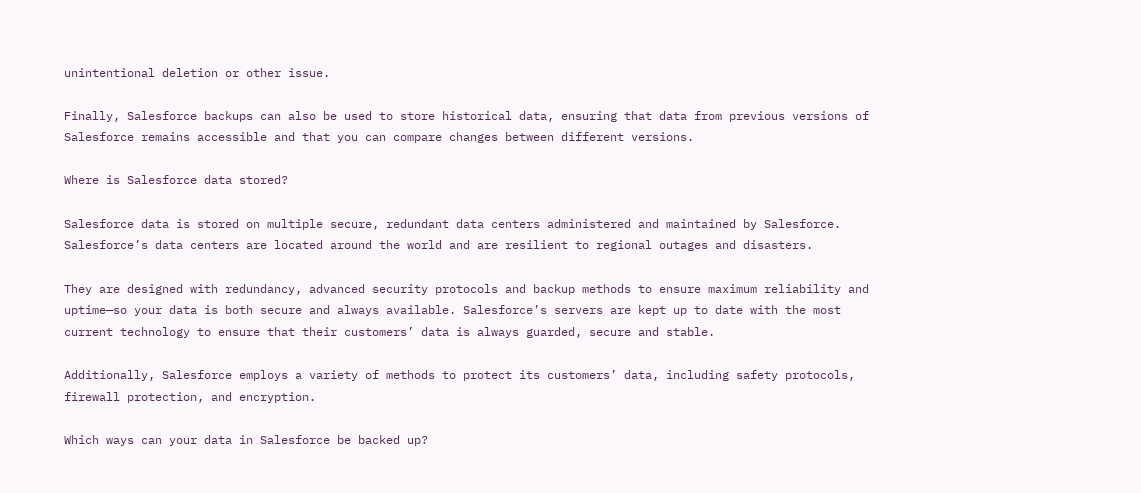unintentional deletion or other issue.

Finally, Salesforce backups can also be used to store historical data, ensuring that data from previous versions of Salesforce remains accessible and that you can compare changes between different versions.

Where is Salesforce data stored?

Salesforce data is stored on multiple secure, redundant data centers administered and maintained by Salesforce. Salesforce’s data centers are located around the world and are resilient to regional outages and disasters.

They are designed with redundancy, advanced security protocols and backup methods to ensure maximum reliability and uptime—so your data is both secure and always available. Salesforce’s servers are kept up to date with the most current technology to ensure that their customers’ data is always guarded, secure and stable.

Additionally, Salesforce employs a variety of methods to protect its customers’ data, including safety protocols, firewall protection, and encryption.

Which ways can your data in Salesforce be backed up?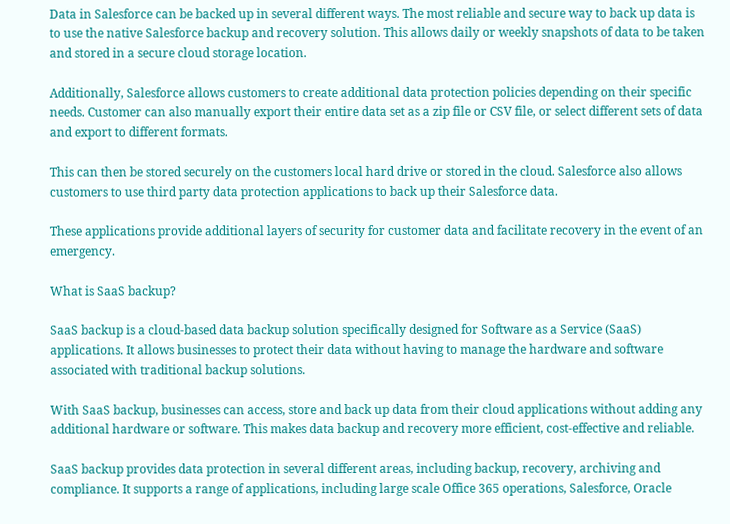Data in Salesforce can be backed up in several different ways. The most reliable and secure way to back up data is to use the native Salesforce backup and recovery solution. This allows daily or weekly snapshots of data to be taken and stored in a secure cloud storage location.

Additionally, Salesforce allows customers to create additional data protection policies depending on their specific needs. Customer can also manually export their entire data set as a zip file or CSV file, or select different sets of data and export to different formats.

This can then be stored securely on the customers local hard drive or stored in the cloud. Salesforce also allows customers to use third party data protection applications to back up their Salesforce data.

These applications provide additional layers of security for customer data and facilitate recovery in the event of an emergency.

What is SaaS backup?

SaaS backup is a cloud-based data backup solution specifically designed for Software as a Service (SaaS) applications. It allows businesses to protect their data without having to manage the hardware and software associated with traditional backup solutions.

With SaaS backup, businesses can access, store and back up data from their cloud applications without adding any additional hardware or software. This makes data backup and recovery more efficient, cost-effective and reliable.

SaaS backup provides data protection in several different areas, including backup, recovery, archiving and compliance. It supports a range of applications, including large scale Office 365 operations, Salesforce, Oracle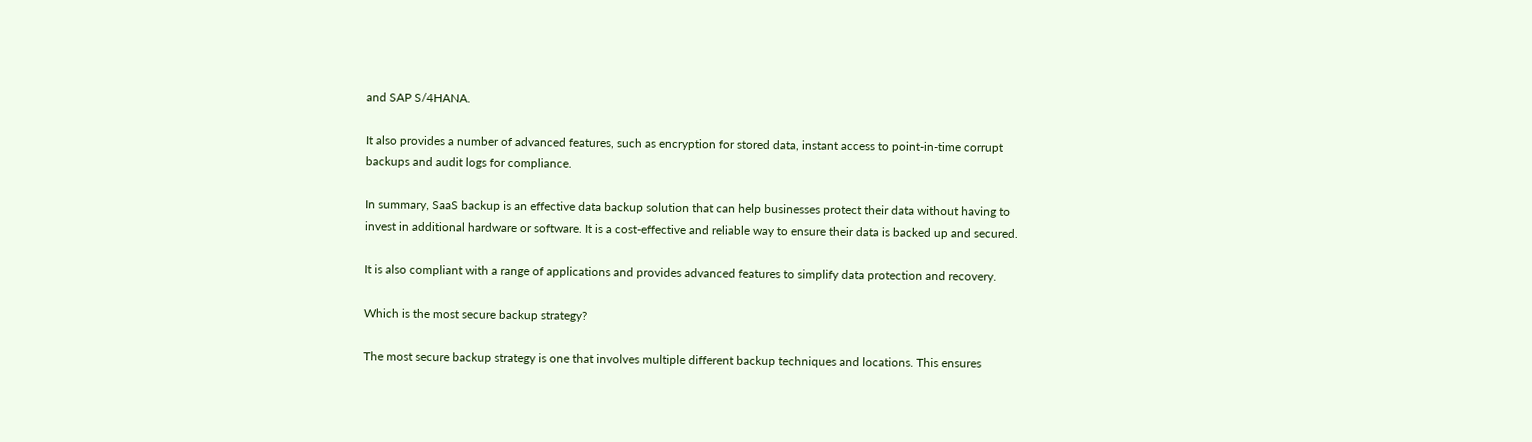and SAP S/4HANA.

It also provides a number of advanced features, such as encryption for stored data, instant access to point-in-time corrupt backups and audit logs for compliance.

In summary, SaaS backup is an effective data backup solution that can help businesses protect their data without having to invest in additional hardware or software. It is a cost-effective and reliable way to ensure their data is backed up and secured.

It is also compliant with a range of applications and provides advanced features to simplify data protection and recovery.

Which is the most secure backup strategy?

The most secure backup strategy is one that involves multiple different backup techniques and locations. This ensures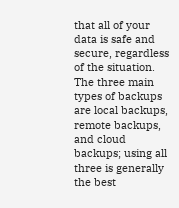that all of your data is safe and secure, regardless of the situation. The three main types of backups are local backups, remote backups, and cloud backups; using all three is generally the best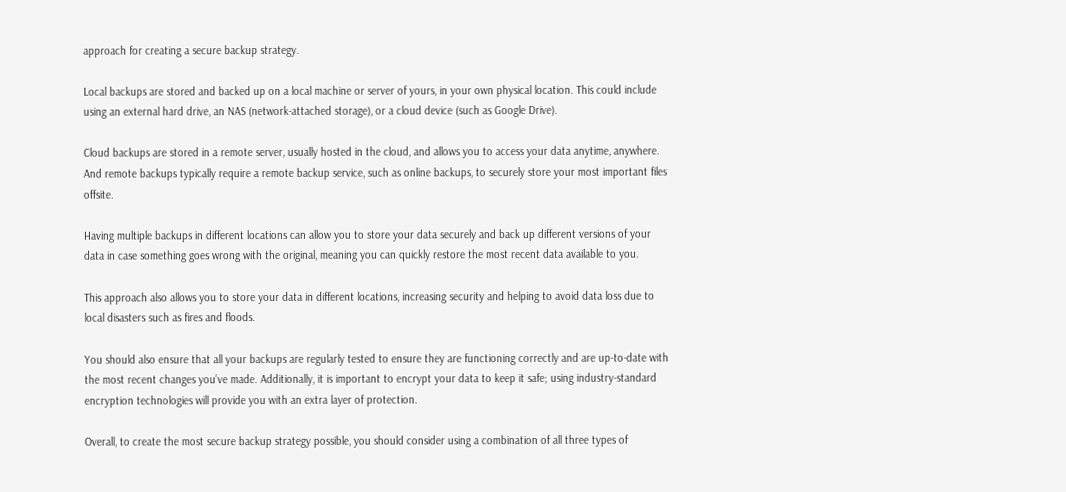approach for creating a secure backup strategy.

Local backups are stored and backed up on a local machine or server of yours, in your own physical location. This could include using an external hard drive, an NAS (network-attached storage), or a cloud device (such as Google Drive).

Cloud backups are stored in a remote server, usually hosted in the cloud, and allows you to access your data anytime, anywhere. And remote backups typically require a remote backup service, such as online backups, to securely store your most important files offsite.

Having multiple backups in different locations can allow you to store your data securely and back up different versions of your data in case something goes wrong with the original, meaning you can quickly restore the most recent data available to you.

This approach also allows you to store your data in different locations, increasing security and helping to avoid data loss due to local disasters such as fires and floods.

You should also ensure that all your backups are regularly tested to ensure they are functioning correctly and are up-to-date with the most recent changes you’ve made. Additionally, it is important to encrypt your data to keep it safe; using industry-standard encryption technologies will provide you with an extra layer of protection.

Overall, to create the most secure backup strategy possible, you should consider using a combination of all three types of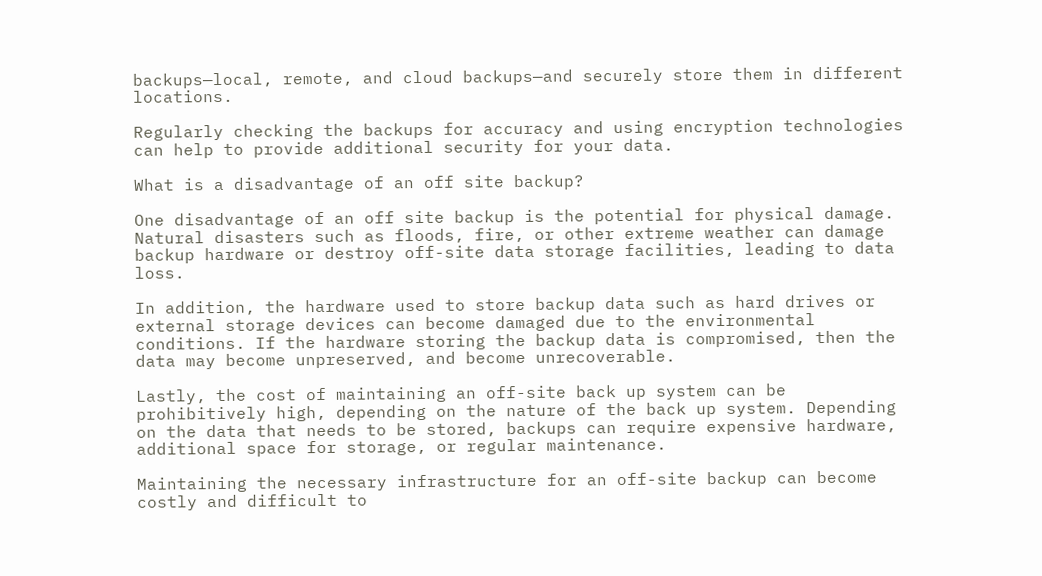backups—local, remote, and cloud backups—and securely store them in different locations.

Regularly checking the backups for accuracy and using encryption technologies can help to provide additional security for your data.

What is a disadvantage of an off site backup?

One disadvantage of an off site backup is the potential for physical damage. Natural disasters such as floods, fire, or other extreme weather can damage backup hardware or destroy off-site data storage facilities, leading to data loss.

In addition, the hardware used to store backup data such as hard drives or external storage devices can become damaged due to the environmental conditions. If the hardware storing the backup data is compromised, then the data may become unpreserved, and become unrecoverable.

Lastly, the cost of maintaining an off-site back up system can be prohibitively high, depending on the nature of the back up system. Depending on the data that needs to be stored, backups can require expensive hardware, additional space for storage, or regular maintenance.

Maintaining the necessary infrastructure for an off-site backup can become costly and difficult to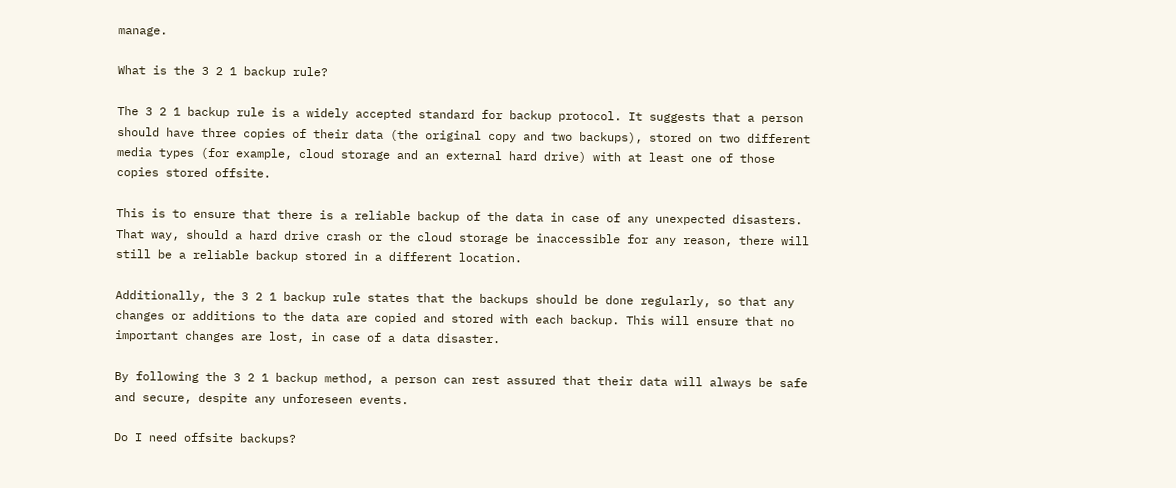manage.

What is the 3 2 1 backup rule?

The 3 2 1 backup rule is a widely accepted standard for backup protocol. It suggests that a person should have three copies of their data (the original copy and two backups), stored on two different media types (for example, cloud storage and an external hard drive) with at least one of those copies stored offsite.

This is to ensure that there is a reliable backup of the data in case of any unexpected disasters. That way, should a hard drive crash or the cloud storage be inaccessible for any reason, there will still be a reliable backup stored in a different location.

Additionally, the 3 2 1 backup rule states that the backups should be done regularly, so that any changes or additions to the data are copied and stored with each backup. This will ensure that no important changes are lost, in case of a data disaster.

By following the 3 2 1 backup method, a person can rest assured that their data will always be safe and secure, despite any unforeseen events.

Do I need offsite backups?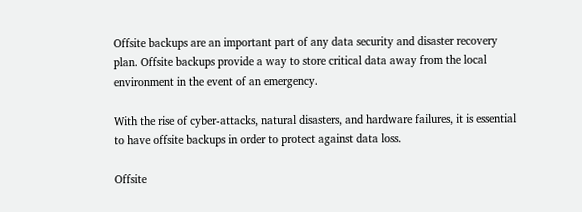Offsite backups are an important part of any data security and disaster recovery plan. Offsite backups provide a way to store critical data away from the local environment in the event of an emergency.

With the rise of cyber-attacks, natural disasters, and hardware failures, it is essential to have offsite backups in order to protect against data loss.

Offsite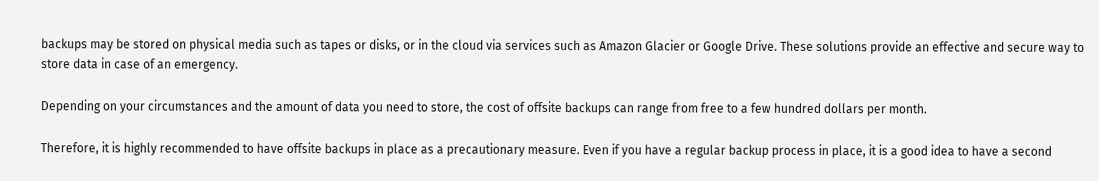backups may be stored on physical media such as tapes or disks, or in the cloud via services such as Amazon Glacier or Google Drive. These solutions provide an effective and secure way to store data in case of an emergency.

Depending on your circumstances and the amount of data you need to store, the cost of offsite backups can range from free to a few hundred dollars per month.

Therefore, it is highly recommended to have offsite backups in place as a precautionary measure. Even if you have a regular backup process in place, it is a good idea to have a second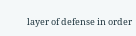layer of defense in order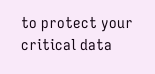to protect your critical data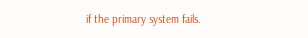if the primary system fails.